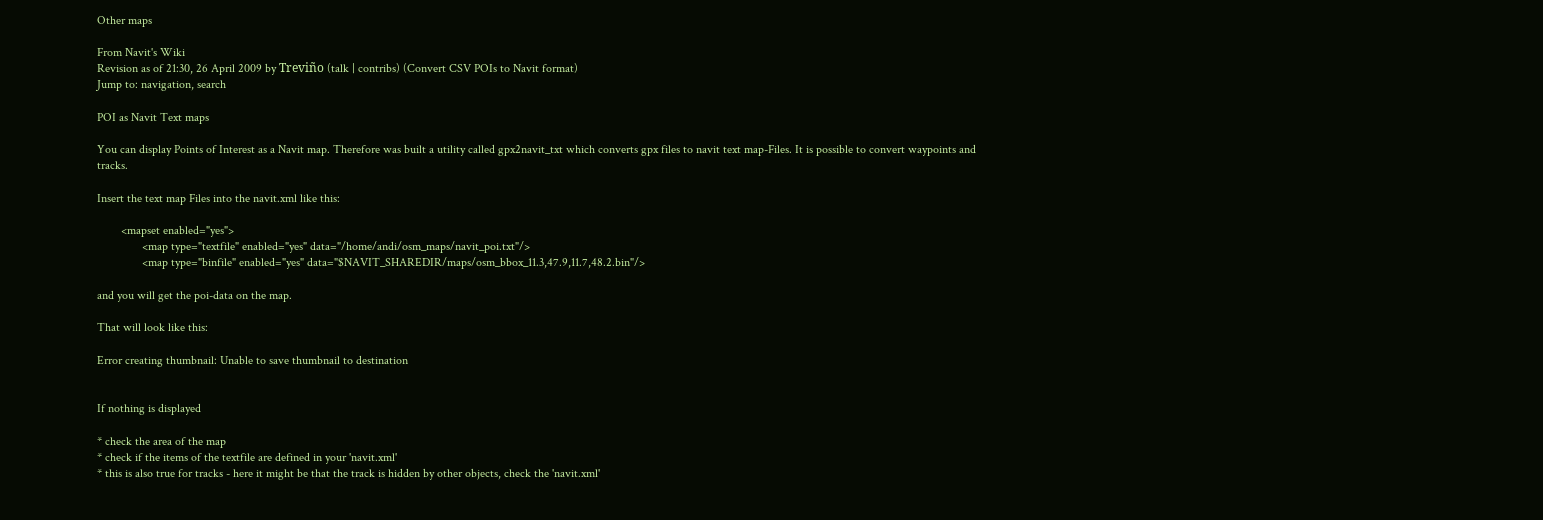Other maps

From Navit's Wiki
Revision as of 21:30, 26 April 2009 by Treviño (talk | contribs) (Convert CSV POIs to Navit format)
Jump to: navigation, search

POI as Navit Text maps

You can display Points of Interest as a Navit map. Therefore was built a utility called gpx2navit_txt which converts gpx files to navit text map-Files. It is possible to convert waypoints and tracks.

Insert the text map Files into the navit.xml like this:

        <mapset enabled="yes">
               <map type="textfile" enabled="yes" data="/home/andi/osm_maps/navit_poi.txt"/>
               <map type="binfile" enabled="yes" data="$NAVIT_SHAREDIR/maps/osm_bbox_11.3,47.9,11.7,48.2.bin"/>

and you will get the poi-data on the map.

That will look like this:

Error creating thumbnail: Unable to save thumbnail to destination


If nothing is displayed

* check the area of the map
* check if the items of the textfile are defined in your 'navit.xml'
* this is also true for tracks - here it might be that the track is hidden by other objects, check the 'navit.xml'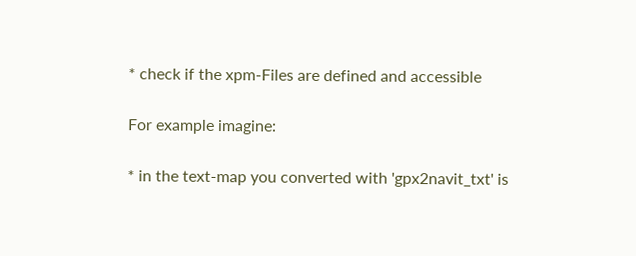* check if the xpm-Files are defined and accessible

For example imagine:

* in the text-map you converted with 'gpx2navit_txt' is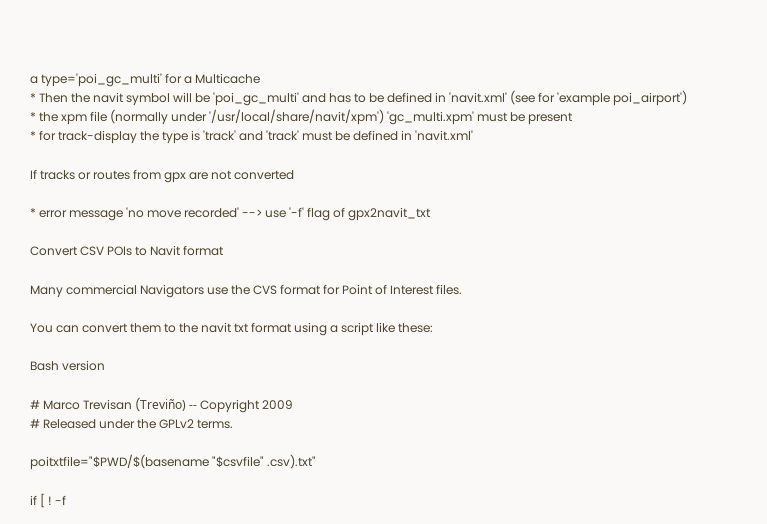a type='poi_gc_multi' for a Multicache
* Then the navit symbol will be 'poi_gc_multi' and has to be defined in 'navit.xml' (see for 'example poi_airport')
* the xpm file (normally under '/usr/local/share/navit/xpm') 'gc_multi.xpm' must be present
* for track-display the type is 'track' and 'track' must be defined in 'navit.xml'

If tracks or routes from gpx are not converted

* error message 'no move recorded' --> use '-f' flag of gpx2navit_txt

Convert CSV POIs to Navit format

Many commercial Navigators use the CVS format for Point of Interest files.

You can convert them to the navit txt format using a script like these:

Bash version

# Marco Trevisan (Treviño) -- Copyright 2009
# Released under the GPLv2 terms.

poitxtfile="$PWD/$(basename "$csvfile" .csv).txt"

if [ ! -f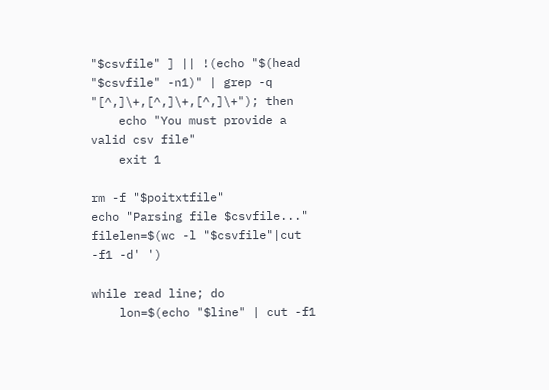"$csvfile" ] || !(echo "$(head "$csvfile" -n1)" | grep -q "[^,]\+,[^,]\+,[^,]\+"); then
    echo "You must provide a valid csv file"
    exit 1

rm -f "$poitxtfile"
echo "Parsing file $csvfile..."
filelen=$(wc -l "$csvfile"|cut -f1 -d' ')

while read line; do
    lon=$(echo "$line" | cut -f1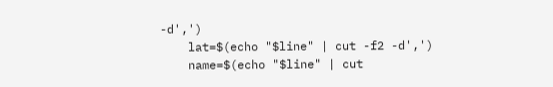-d',')
    lat=$(echo "$line" | cut -f2 -d',')
    name=$(echo "$line" | cut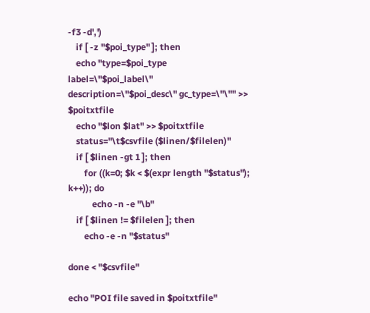-f3 -d',')
    if [ -z "$poi_type" ]; then
    echo "type=$poi_type label=\"$poi_label\" description=\"$poi_desc\" gc_type=\"\"" >> $poitxtfile
    echo "$lon $lat" >> $poitxtfile
    status="\t$csvfile ($linen/$filelen)"
    if [ $linen -gt 1 ]; then
        for ((k=0; $k < $(expr length "$status"); k++)); do
            echo -n -e "\b"
    if [ $linen != $filelen ]; then
        echo -e -n "$status"

done < "$csvfile"

echo "POI file saved in $poitxtfile"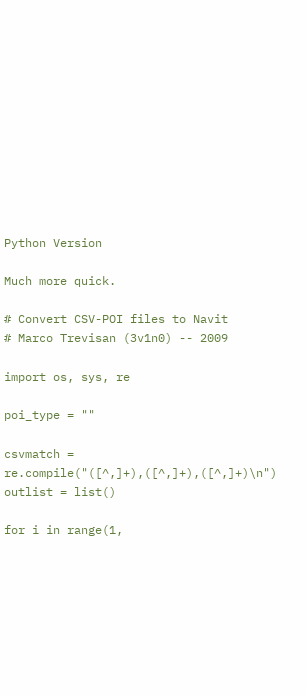Python Version

Much more quick.

# Convert CSV-POI files to Navit
# Marco Trevisan (3v1n0) -- 2009

import os, sys, re

poi_type = ""

csvmatch = re.compile("([^,]+),([^,]+),([^,]+)\n")
outlist = list()

for i in range(1,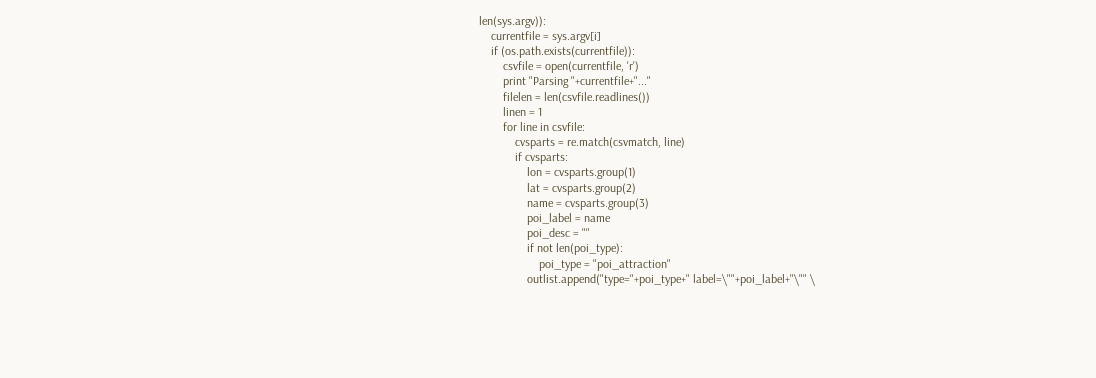len(sys.argv)):
    currentfile = sys.argv[i]
    if (os.path.exists(currentfile)):
        csvfile = open(currentfile, 'r')
        print "Parsing "+currentfile+"..."
        filelen = len(csvfile.readlines())
        linen = 1
        for line in csvfile:
            cvsparts = re.match(csvmatch, line)
            if cvsparts:
                lon = cvsparts.group(1)
                lat = cvsparts.group(2)
                name = cvsparts.group(3)
                poi_label = name
                poi_desc = ""
                if not len(poi_type):
                    poi_type = "poi_attraction"
                outlist.append("type="+poi_type+" label=\""+poi_label+"\"" \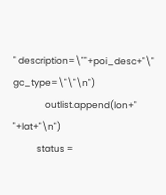" description=\""+poi_desc+"\" gc_type=\"\"\n")
                outlist.append(lon+" "+lat+"\n")
            status =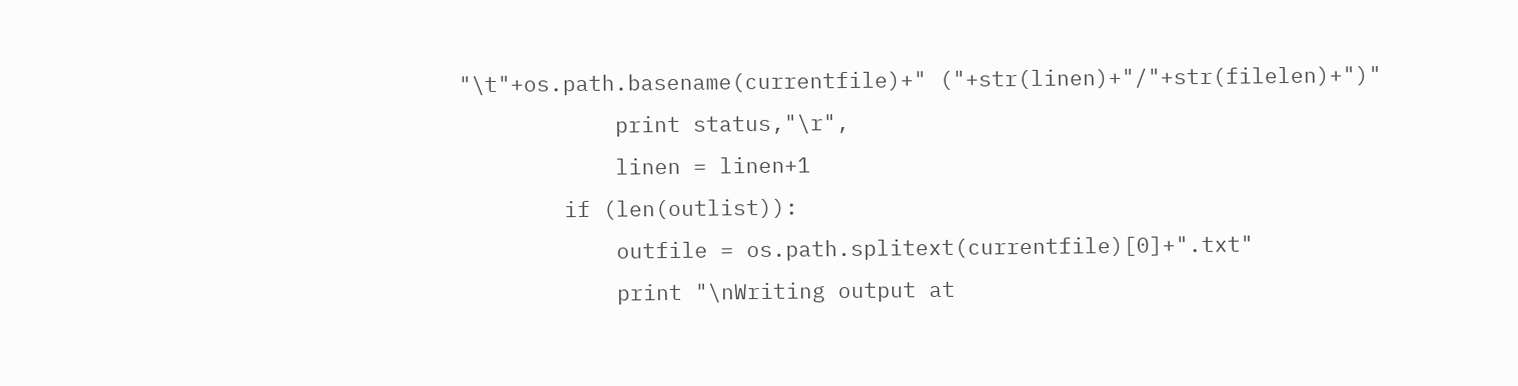"\t"+os.path.basename(currentfile)+" ("+str(linen)+"/"+str(filelen)+")"
            print status,"\r",
            linen = linen+1
        if (len(outlist)):
            outfile = os.path.splitext(currentfile)[0]+".txt"
            print "\nWriting output at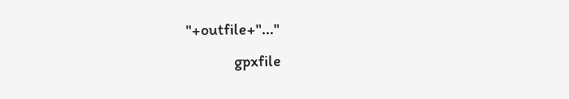"+outfile+"..."
            gpxfile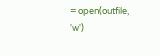= open(outfile, 'w')